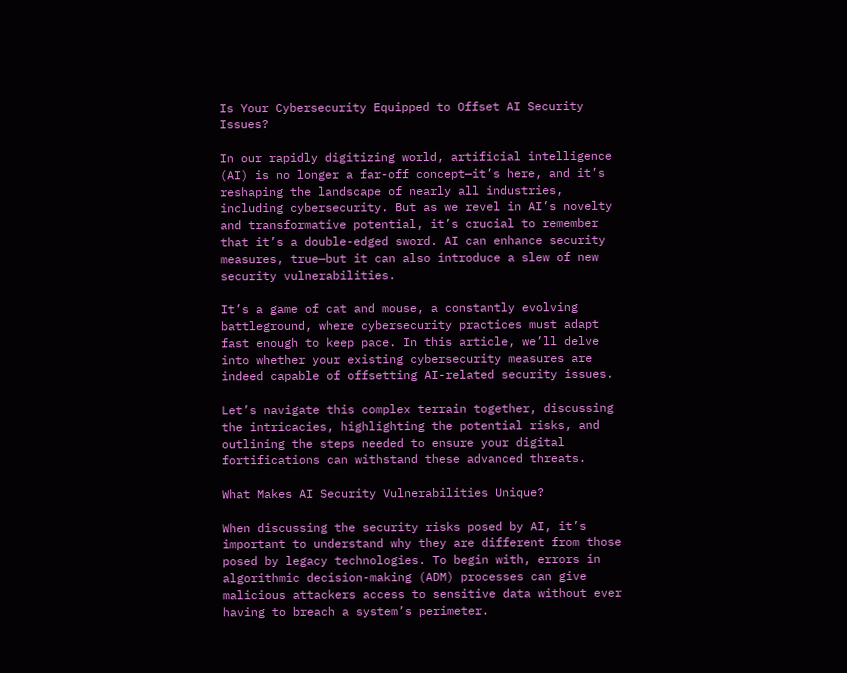Is Your Cybersecurity Equipped to Offset AI Security Issues?

In our rapidly digitizing world, artificial intelligence (AI) is no longer a far-off concept—it’s here, and it’s reshaping the landscape of nearly all industries, including cybersecurity. But as we revel in AI’s novelty and transformative potential, it’s crucial to remember that it’s a double-edged sword. AI can enhance security measures, true—but it can also introduce a slew of new security vulnerabilities.

It’s a game of cat and mouse, a constantly evolving battleground, where cybersecurity practices must adapt fast enough to keep pace. In this article, we’ll delve into whether your existing cybersecurity measures are indeed capable of offsetting AI-related security issues.

Let’s navigate this complex terrain together, discussing the intricacies, highlighting the potential risks, and outlining the steps needed to ensure your digital fortifications can withstand these advanced threats.

What Makes AI Security Vulnerabilities Unique?

When discussing the security risks posed by AI, it’s important to understand why they are different from those posed by legacy technologies. To begin with, errors in algorithmic decision-making (ADM) processes can give malicious attackers access to sensitive data without ever having to breach a system’s perimeter.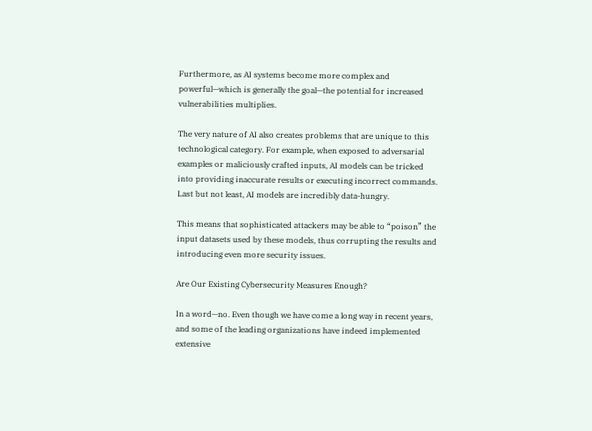Furthermore, as AI systems become more complex and powerful—which is generally the goal—the potential for increased vulnerabilities multiplies.

The very nature of AI also creates problems that are unique to this technological category. For example, when exposed to adversarial examples or maliciously crafted inputs, AI models can be tricked into providing inaccurate results or executing incorrect commands. Last but not least, AI models are incredibly data-hungry.

This means that sophisticated attackers may be able to “poison” the input datasets used by these models, thus corrupting the results and introducing even more security issues.

Are Our Existing Cybersecurity Measures Enough?

In a word—no. Even though we have come a long way in recent years, and some of the leading organizations have indeed implemented extensive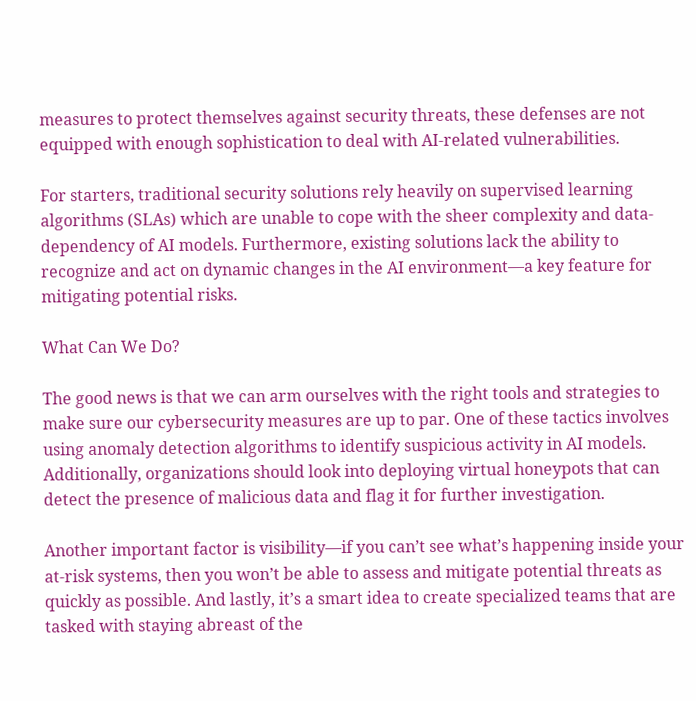measures to protect themselves against security threats, these defenses are not equipped with enough sophistication to deal with AI-related vulnerabilities.

For starters, traditional security solutions rely heavily on supervised learning algorithms (SLAs) which are unable to cope with the sheer complexity and data-dependency of AI models. Furthermore, existing solutions lack the ability to recognize and act on dynamic changes in the AI environment—a key feature for mitigating potential risks.

What Can We Do?

The good news is that we can arm ourselves with the right tools and strategies to make sure our cybersecurity measures are up to par. One of these tactics involves using anomaly detection algorithms to identify suspicious activity in AI models. Additionally, organizations should look into deploying virtual honeypots that can detect the presence of malicious data and flag it for further investigation.

Another important factor is visibility—if you can’t see what’s happening inside your at-risk systems, then you won’t be able to assess and mitigate potential threats as quickly as possible. And lastly, it’s a smart idea to create specialized teams that are tasked with staying abreast of the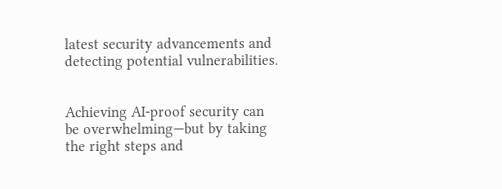latest security advancements and detecting potential vulnerabilities.


Achieving AI-proof security can be overwhelming—but by taking the right steps and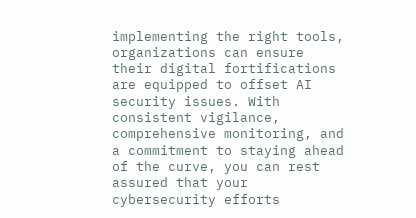implementing the right tools, organizations can ensure their digital fortifications are equipped to offset AI security issues. With consistent vigilance, comprehensive monitoring, and a commitment to staying ahead of the curve, you can rest assured that your cybersecurity efforts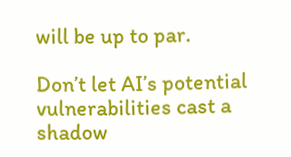will be up to par.

Don’t let AI’s potential vulnerabilities cast a shadow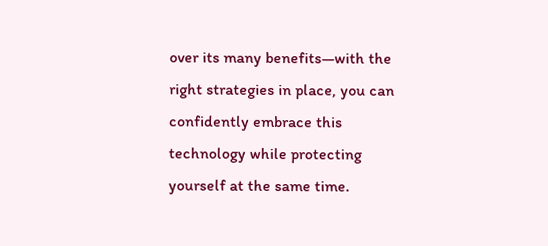over its many benefits—with the right strategies in place, you can confidently embrace this technology while protecting yourself at the same time.